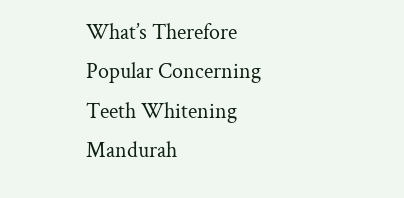What’s Therefore Popular Concerning Teeth Whitening Mandurah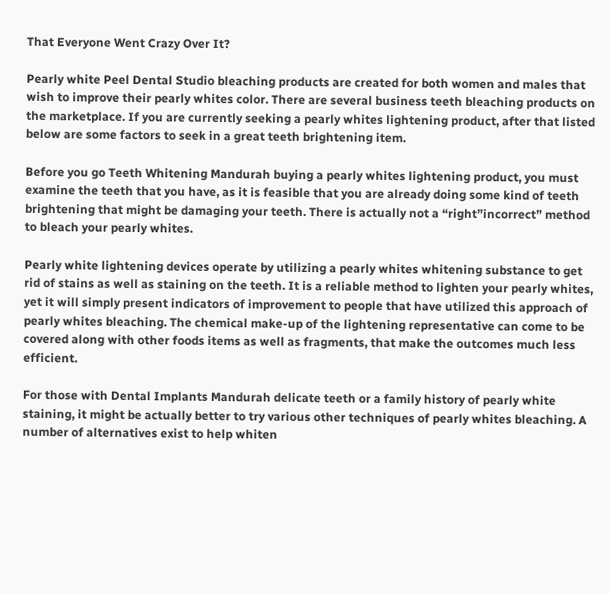That Everyone Went Crazy Over It?

Pearly white Peel Dental Studio bleaching products are created for both women and males that wish to improve their pearly whites color. There are several business teeth bleaching products on the marketplace. If you are currently seeking a pearly whites lightening product, after that listed below are some factors to seek in a great teeth brightening item.

Before you go Teeth Whitening Mandurah buying a pearly whites lightening product, you must examine the teeth that you have, as it is feasible that you are already doing some kind of teeth brightening that might be damaging your teeth. There is actually not a “right”incorrect” method to bleach your pearly whites.

Pearly white lightening devices operate by utilizing a pearly whites whitening substance to get rid of stains as well as staining on the teeth. It is a reliable method to lighten your pearly whites, yet it will simply present indicators of improvement to people that have utilized this approach of pearly whites bleaching. The chemical make-up of the lightening representative can come to be covered along with other foods items as well as fragments, that make the outcomes much less efficient.

For those with Dental Implants Mandurah delicate teeth or a family history of pearly white staining, it might be actually better to try various other techniques of pearly whites bleaching. A number of alternatives exist to help whiten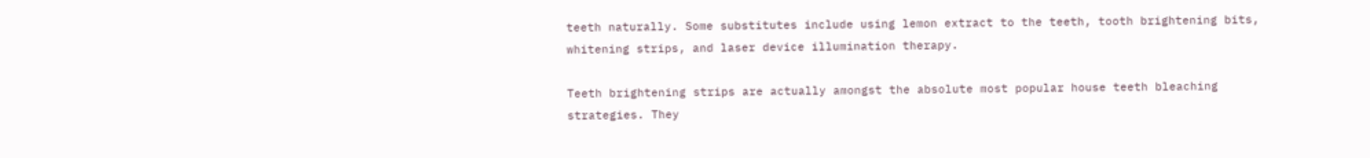teeth naturally. Some substitutes include using lemon extract to the teeth, tooth brightening bits, whitening strips, and laser device illumination therapy.

Teeth brightening strips are actually amongst the absolute most popular house teeth bleaching strategies. They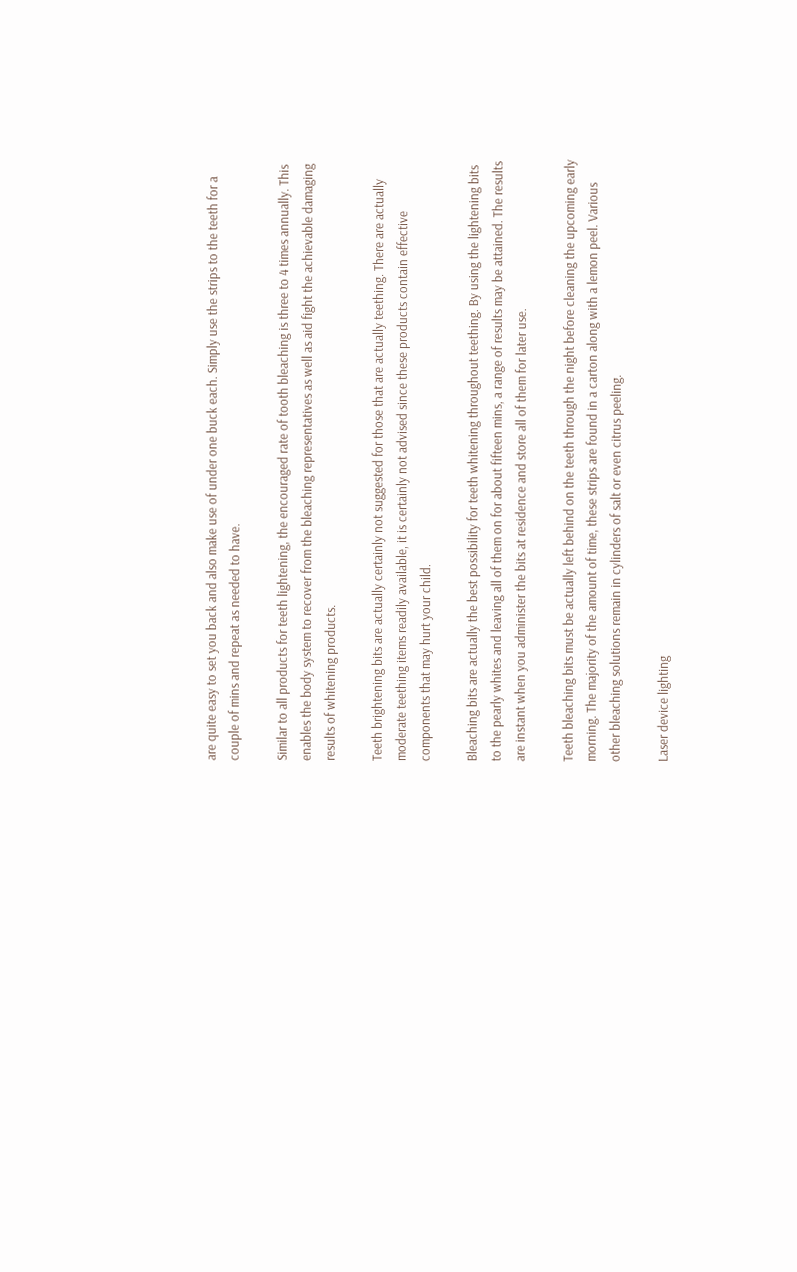are quite easy to set you back and also make use of under one buck each. Simply use the strips to the teeth for a couple of mins and repeat as needed to have.

Similar to all products for teeth lightening, the encouraged rate of tooth bleaching is three to 4 times annually. This enables the body system to recover from the bleaching representatives as well as aid fight the achievable damaging results of whitening products.

Teeth brightening bits are actually certainly not suggested for those that are actually teething. There are actually moderate teething items readily available, it is certainly not advised since these products contain effective components that may hurt your child.

Bleaching bits are actually the best possibility for teeth whitening throughout teething. By using the lightening bits to the pearly whites and leaving all of them on for about fifteen mins, a range of results may be attained. The results are instant when you administer the bits at residence and store all of them for later use.

Teeth bleaching bits must be actually left behind on the teeth through the night before cleaning the upcoming early morning. The majority of the amount of time, these strips are found in a carton along with a lemon peel. Various other bleaching solutions remain in cylinders of salt or even citrus peeling.

Laser device lighting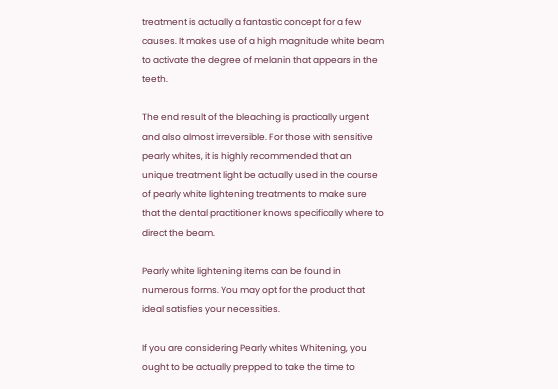treatment is actually a fantastic concept for a few causes. It makes use of a high magnitude white beam to activate the degree of melanin that appears in the teeth.

The end result of the bleaching is practically urgent and also almost irreversible. For those with sensitive pearly whites, it is highly recommended that an unique treatment light be actually used in the course of pearly white lightening treatments to make sure that the dental practitioner knows specifically where to direct the beam.

Pearly white lightening items can be found in numerous forms. You may opt for the product that ideal satisfies your necessities.

If you are considering Pearly whites Whitening, you ought to be actually prepped to take the time to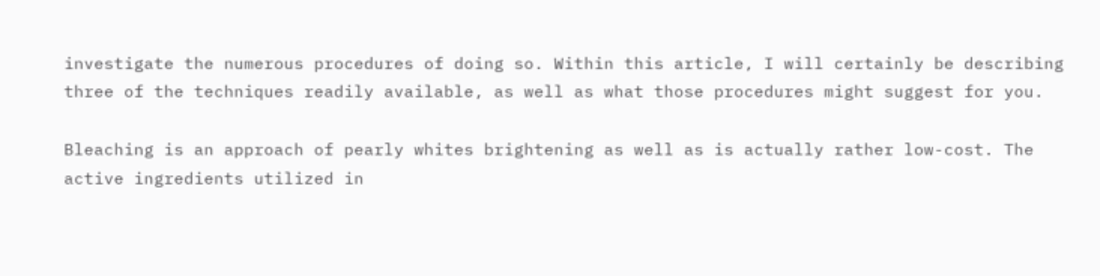investigate the numerous procedures of doing so. Within this article, I will certainly be describing three of the techniques readily available, as well as what those procedures might suggest for you.

Bleaching is an approach of pearly whites brightening as well as is actually rather low-cost. The active ingredients utilized in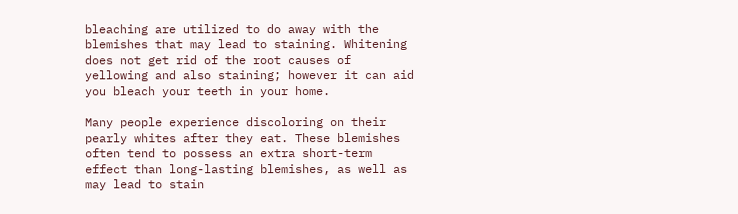bleaching are utilized to do away with the blemishes that may lead to staining. Whitening does not get rid of the root causes of yellowing and also staining; however it can aid you bleach your teeth in your home.

Many people experience discoloring on their pearly whites after they eat. These blemishes often tend to possess an extra short-term effect than long-lasting blemishes, as well as may lead to stain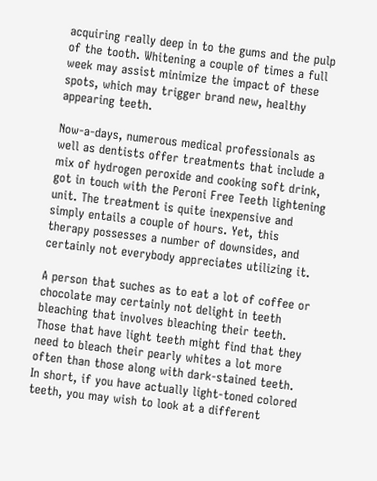acquiring really deep in to the gums and the pulp of the tooth. Whitening a couple of times a full week may assist minimize the impact of these spots, which may trigger brand new, healthy appearing teeth.

Now-a-days, numerous medical professionals as well as dentists offer treatments that include a mix of hydrogen peroxide and cooking soft drink, got in touch with the Peroni Free Teeth lightening unit. The treatment is quite inexpensive and simply entails a couple of hours. Yet, this therapy possesses a number of downsides, and certainly not everybody appreciates utilizing it.

A person that suches as to eat a lot of coffee or chocolate may certainly not delight in teeth bleaching that involves bleaching their teeth. Those that have light teeth might find that they need to bleach their pearly whites a lot more often than those along with dark-stained teeth. In short, if you have actually light-toned colored teeth, you may wish to look at a different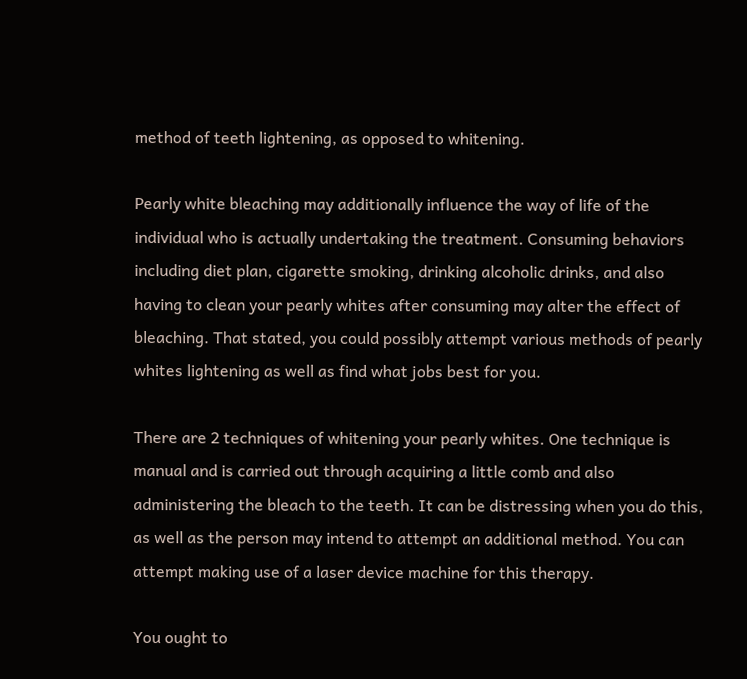method of teeth lightening, as opposed to whitening.

Pearly white bleaching may additionally influence the way of life of the individual who is actually undertaking the treatment. Consuming behaviors including diet plan, cigarette smoking, drinking alcoholic drinks, and also having to clean your pearly whites after consuming may alter the effect of bleaching. That stated, you could possibly attempt various methods of pearly whites lightening as well as find what jobs best for you.

There are 2 techniques of whitening your pearly whites. One technique is manual and is carried out through acquiring a little comb and also administering the bleach to the teeth. It can be distressing when you do this, as well as the person may intend to attempt an additional method. You can attempt making use of a laser device machine for this therapy.

You ought to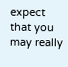expect that you may really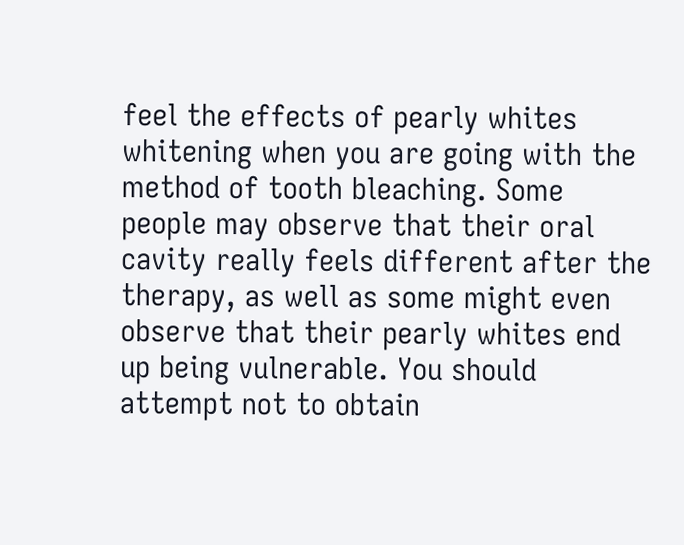feel the effects of pearly whites whitening when you are going with the method of tooth bleaching. Some people may observe that their oral cavity really feels different after the therapy, as well as some might even observe that their pearly whites end up being vulnerable. You should attempt not to obtain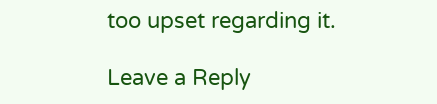too upset regarding it.

Leave a Reply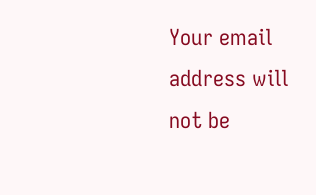Your email address will not be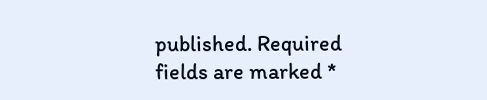published. Required fields are marked *